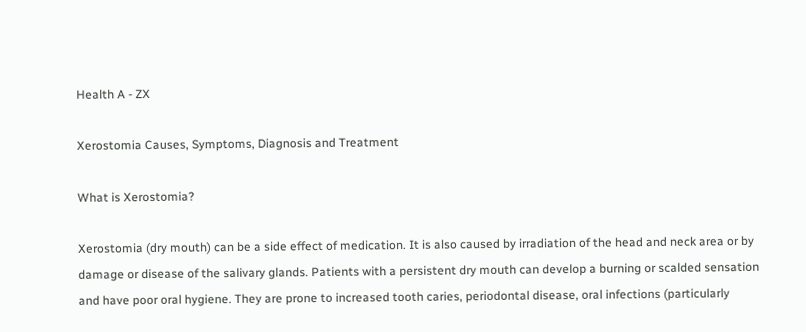Health A - ZX

Xerostomia Causes, Symptoms, Diagnosis and Treatment

What is Xerostomia?

Xerostomia (dry mouth) can be a side effect of medication. It is also caused by irradiation of the head and neck area or by damage or disease of the salivary glands. Patients with a persistent dry mouth can develop a burning or scalded sensation and have poor oral hygiene. They are prone to increased tooth caries, periodontal disease, oral infections (particularly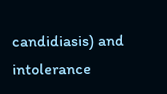candidiasis) and intolerance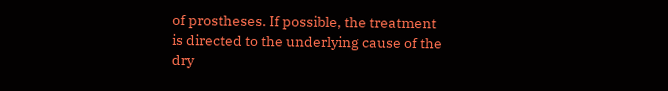of prostheses. If possible, the treatment is directed to the underlying cause of the dry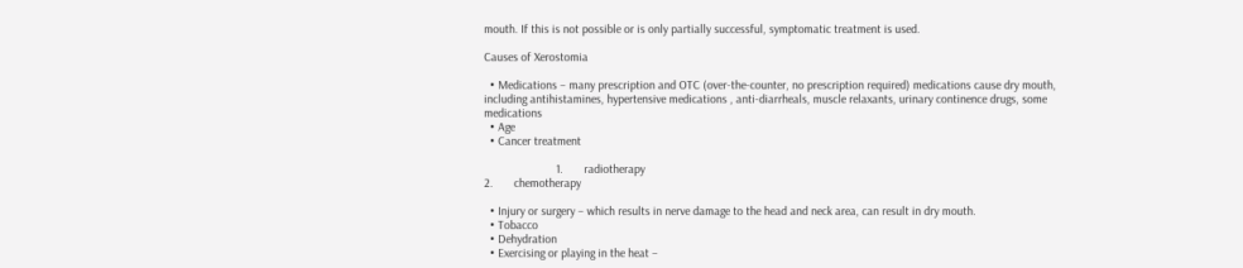mouth. If this is not possible or is only partially successful, symptomatic treatment is used.

Causes of Xerostomia

  • Medications – many prescription and OTC (over-the-counter, no prescription required) medications cause dry mouth, including antihistamines, hypertensive medications , anti-diarrheals, muscle relaxants, urinary continence drugs, some  medications
  • Age
  • Cancer treatment

                        1.       radiotherapy
2.       chemotherapy

  • Injury or surgery – which results in nerve damage to the head and neck area, can result in dry mouth.
  • Tobacco
  • Dehydration
  • Exercising or playing in the heat –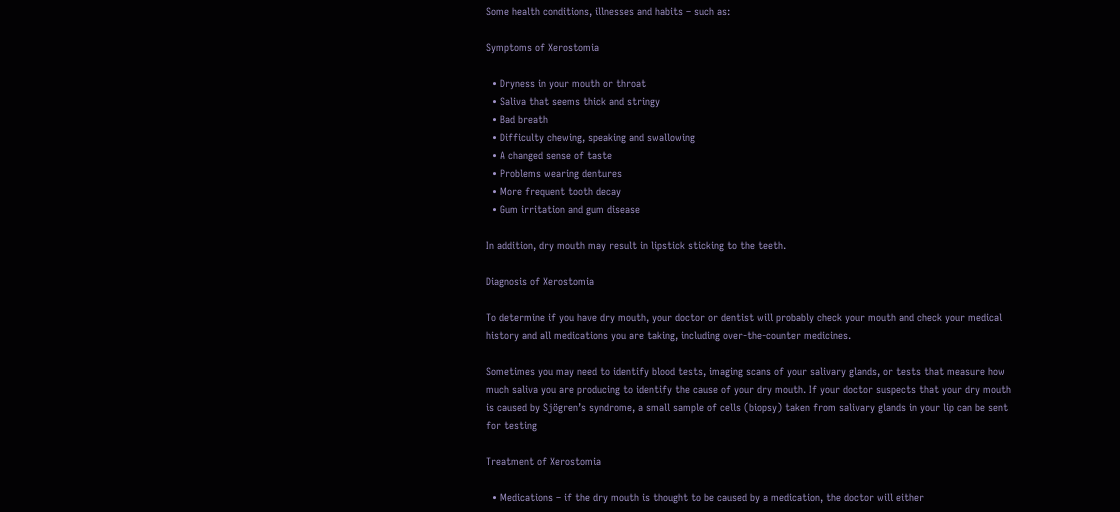Some health conditions, illnesses and habits – such as:

Symptoms of Xerostomia

  • Dryness in your mouth or throat
  • Saliva that seems thick and stringy
  • Bad breath
  • Difficulty chewing, speaking and swallowing
  • A changed sense of taste
  • Problems wearing dentures
  • More frequent tooth decay
  • Gum irritation and gum disease

In addition, dry mouth may result in lipstick sticking to the teeth.

Diagnosis of Xerostomia

To determine if you have dry mouth, your doctor or dentist will probably check your mouth and check your medical history and all medications you are taking, including over-the-counter medicines.

Sometimes you may need to identify blood tests, imaging scans of your salivary glands, or tests that measure how much saliva you are producing to identify the cause of your dry mouth. If your doctor suspects that your dry mouth is caused by Sjögren’s syndrome, a small sample of cells (biopsy) taken from salivary glands in your lip can be sent for testing

Treatment of Xerostomia

  • Medications – if the dry mouth is thought to be caused by a medication, the doctor will either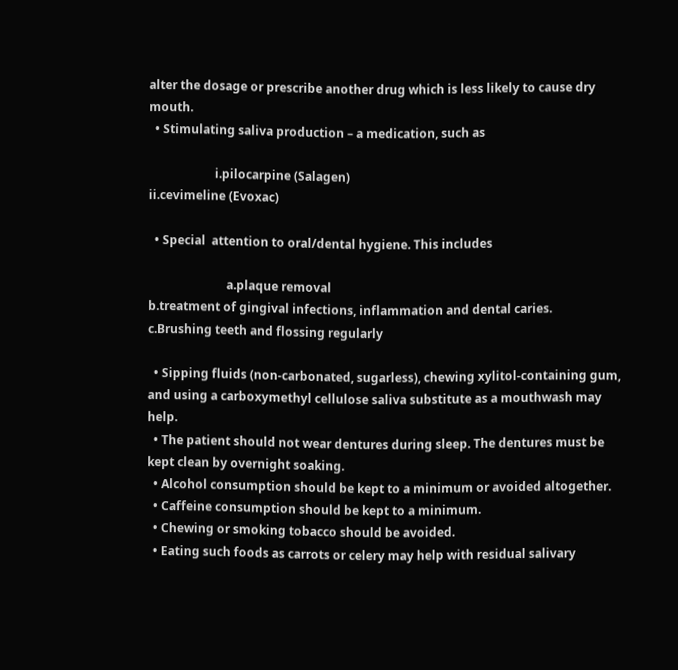alter the dosage or prescribe another drug which is less likely to cause dry mouth.
  • Stimulating saliva production – a medication, such as

                      i.pilocarpine (Salagen)
ii.cevimeline (Evoxac)

  • Special  attention to oral/dental hygiene. This includes

                          a.plaque removal
b.treatment of gingival infections, inflammation and dental caries.
c.Brushing teeth and flossing regularly

  • Sipping fluids (non-carbonated, sugarless), chewing xylitol-containing gum, and using a carboxymethyl cellulose saliva substitute as a mouthwash may help.
  • The patient should not wear dentures during sleep. The dentures must be kept clean by overnight soaking.
  • Alcohol consumption should be kept to a minimum or avoided altogether.
  • Caffeine consumption should be kept to a minimum.
  • Chewing or smoking tobacco should be avoided.
  • Eating such foods as carrots or celery may help with residual salivary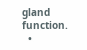gland function.
  •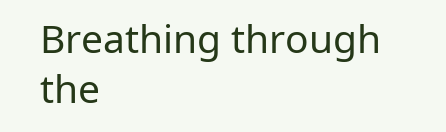Breathing through the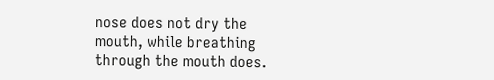nose does not dry the mouth, while breathing through the mouth does.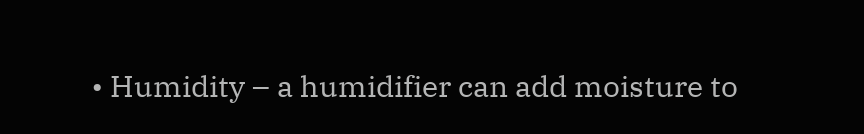• Humidity – a humidifier can add moisture to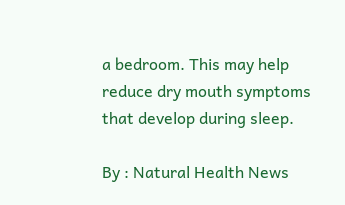a bedroom. This may help reduce dry mouth symptoms that develop during sleep.

By : Natural Health News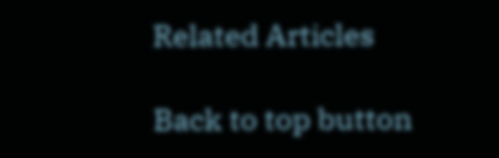Related Articles

Back to top button